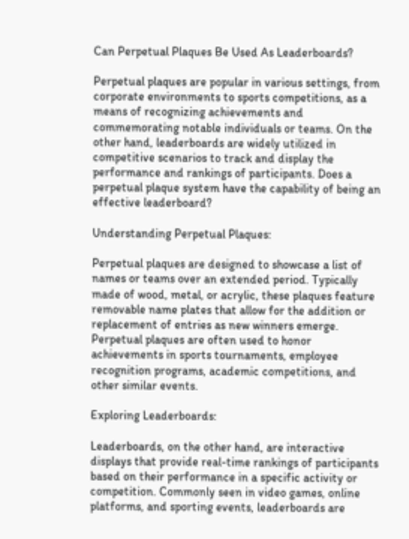Can Perpetual Plaques Be Used As Leaderboards?

Perpetual plaques are popular in various settings, from corporate environments to sports competitions, as a means of recognizing achievements and commemorating notable individuals or teams. On the other hand, leaderboards are widely utilized in competitive scenarios to track and display the performance and rankings of participants. Does a perpetual plaque system have the capability of being an effective leaderboard?

Understanding Perpetual Plaques:

Perpetual plaques are designed to showcase a list of names or teams over an extended period. Typically made of wood, metal, or acrylic, these plaques feature removable name plates that allow for the addition or replacement of entries as new winners emerge. Perpetual plaques are often used to honor achievements in sports tournaments, employee recognition programs, academic competitions, and other similar events.

Exploring Leaderboards:

Leaderboards, on the other hand, are interactive displays that provide real-time rankings of participants based on their performance in a specific activity or competition. Commonly seen in video games, online platforms, and sporting events, leaderboards are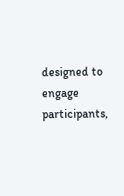designed to engage participants,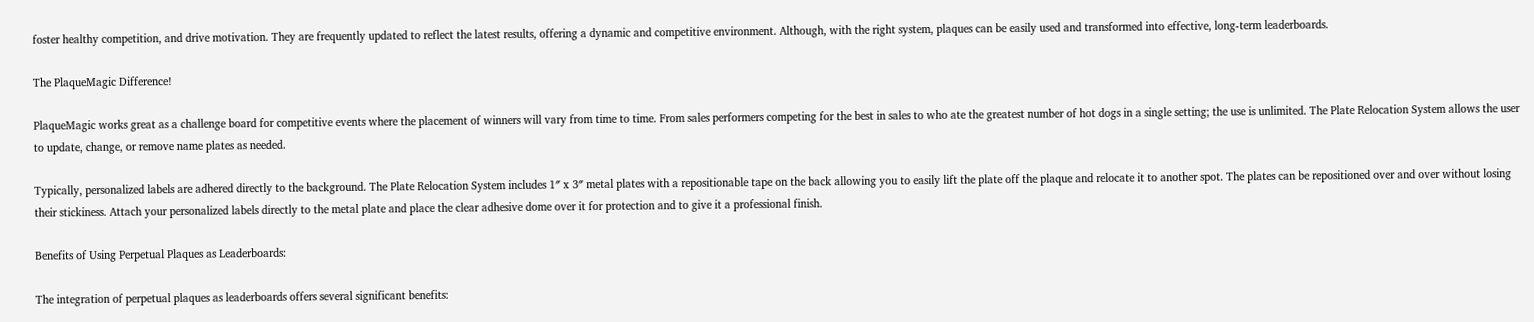foster healthy competition, and drive motivation. They are frequently updated to reflect the latest results, offering a dynamic and competitive environment. Although, with the right system, plaques can be easily used and transformed into effective, long-term leaderboards.

The PlaqueMagic Difference!

PlaqueMagic works great as a challenge board for competitive events where the placement of winners will vary from time to time. From sales performers competing for the best in sales to who ate the greatest number of hot dogs in a single setting; the use is unlimited. The Plate Relocation System allows the user to update, change, or remove name plates as needed.

Typically, personalized labels are adhered directly to the background. The Plate Relocation System includes 1″ x 3″ metal plates with a repositionable tape on the back allowing you to easily lift the plate off the plaque and relocate it to another spot. The plates can be repositioned over and over without losing their stickiness. Attach your personalized labels directly to the metal plate and place the clear adhesive dome over it for protection and to give it a professional finish.

Benefits of Using Perpetual Plaques as Leaderboards:

The integration of perpetual plaques as leaderboards offers several significant benefits: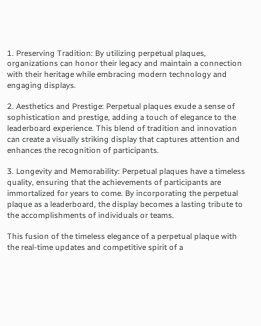1. Preserving Tradition: By utilizing perpetual plaques, organizations can honor their legacy and maintain a connection with their heritage while embracing modern technology and engaging displays.

2. Aesthetics and Prestige: Perpetual plaques exude a sense of sophistication and prestige, adding a touch of elegance to the leaderboard experience. This blend of tradition and innovation can create a visually striking display that captures attention and enhances the recognition of participants.

3. Longevity and Memorability: Perpetual plaques have a timeless quality, ensuring that the achievements of participants are immortalized for years to come. By incorporating the perpetual plaque as a leaderboard, the display becomes a lasting tribute to the accomplishments of individuals or teams.

This fusion of the timeless elegance of a perpetual plaque with the real-time updates and competitive spirit of a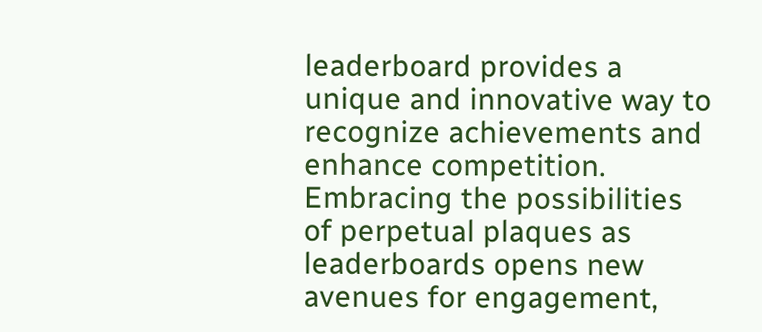leaderboard provides a unique and innovative way to recognize achievements and enhance competition. Embracing the possibilities of perpetual plaques as leaderboards opens new avenues for engagement,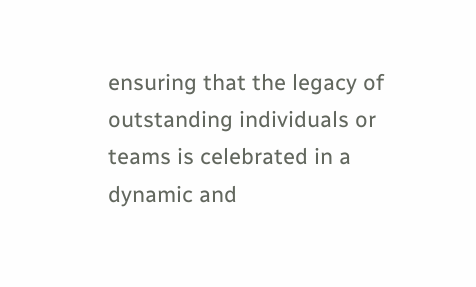ensuring that the legacy of outstanding individuals or teams is celebrated in a dynamic and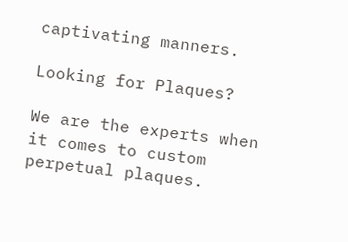captivating manners.

Looking for Plaques?

We are the experts when it comes to custom perpetual plaques.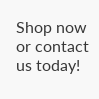Shop now or contact us today!